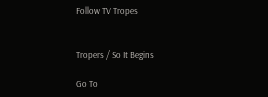Follow TV Tropes


Tropers / So It Begins

Go To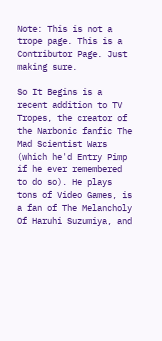Note: This is not a trope page. This is a Contributor Page. Just making sure.

So It Begins is a recent addition to TV Tropes, the creator of the Narbonic fanfic The Mad Scientist Wars (which he'd Entry Pimp if he ever remembered to do so). He plays tons of Video Games, is a fan of The Melancholy Of Haruhi Suzumiya, and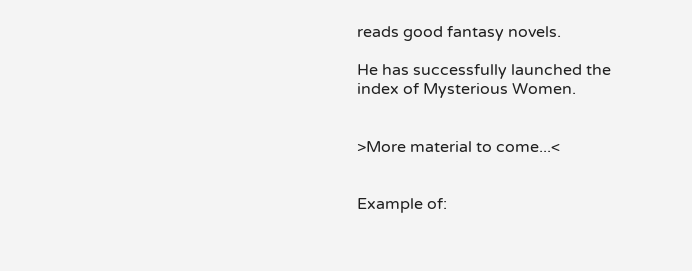reads good fantasy novels.

He has successfully launched the index of Mysterious Women.


>More material to come...<


Example of: